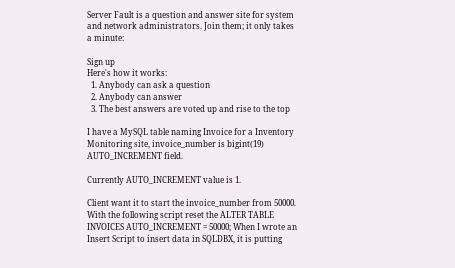Server Fault is a question and answer site for system and network administrators. Join them; it only takes a minute:

Sign up
Here's how it works:
  1. Anybody can ask a question
  2. Anybody can answer
  3. The best answers are voted up and rise to the top

I have a MySQL table naming Invoice for a Inventory Monitoring site, invoice_number is bigint(19) AUTO_INCREMENT field.

Currently AUTO_INCREMENT value is 1.

Client want it to start the invoice_number from 50000. With the following script reset the ALTER TABLE INVOICES AUTO_INCREMENT = 50000; When I wrote an Insert Script to insert data in SQLDBX, it is putting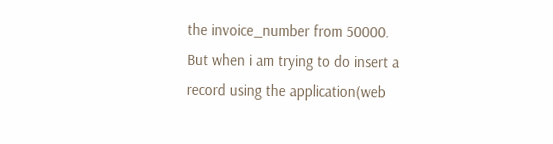the invoice_number from 50000. But when i am trying to do insert a record using the application(web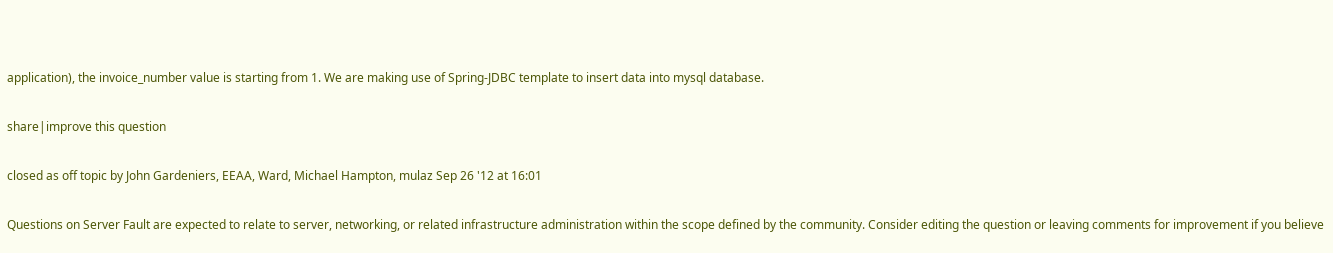application), the invoice_number value is starting from 1. We are making use of Spring-JDBC template to insert data into mysql database.

share|improve this question

closed as off topic by John Gardeniers, EEAA, Ward, Michael Hampton, mulaz Sep 26 '12 at 16:01

Questions on Server Fault are expected to relate to server, networking, or related infrastructure administration within the scope defined by the community. Consider editing the question or leaving comments for improvement if you believe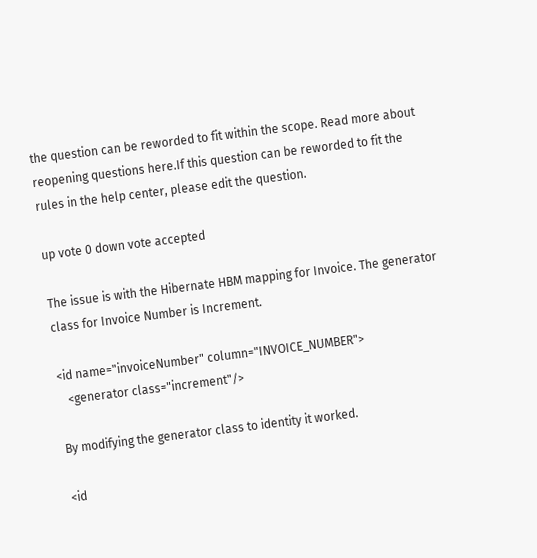the question can be reworded to fit within the scope. Read more about reopening questions here.If this question can be reworded to fit the rules in the help center, please edit the question.

up vote 0 down vote accepted

The issue is with the Hibernate HBM mapping for Invoice. The generator class for Invoice Number is Increment.

<id name="invoiceNumber" column="INVOICE_NUMBER">
   <generator class="increment"/>

By modifying the generator class to identity it worked.

<id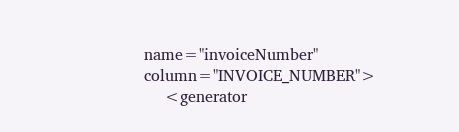name="invoiceNumber" column="INVOICE_NUMBER">
    <generator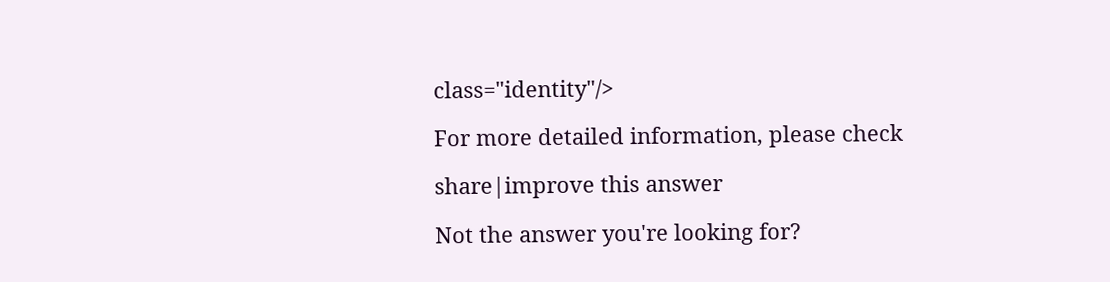class="identity"/>

For more detailed information, please check

share|improve this answer

Not the answer you're looking for?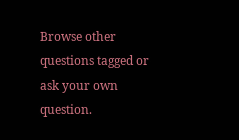Browse other questions tagged or ask your own question.